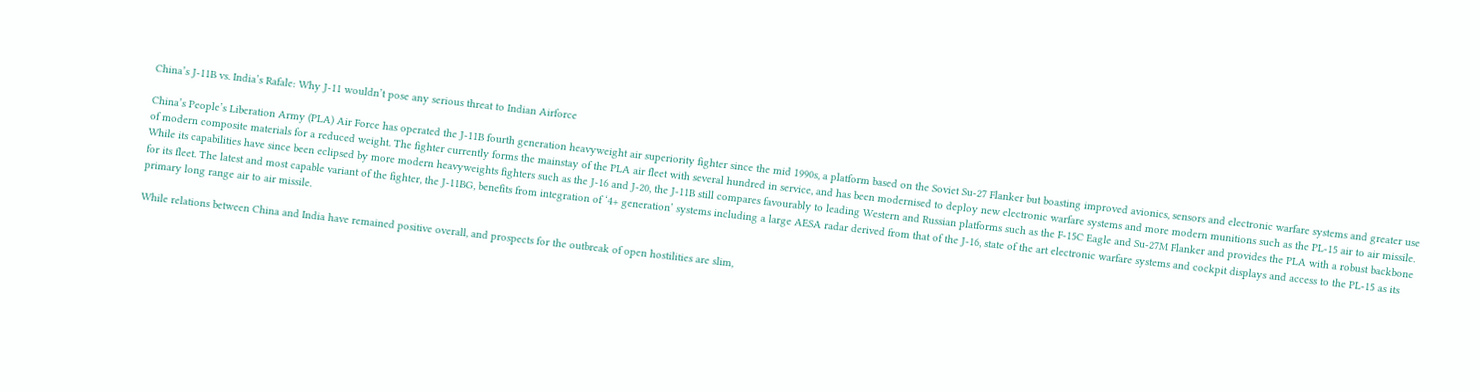China’s J-11B vs. India’s Rafale: Why J-11 wouldn’t pose any serious threat to Indian Airforce

China’s People’s Liberation Army (PLA) Air Force has operated the J-11B fourth generation heavyweight air superiority fighter since the mid 1990s, a platform based on the Soviet Su-27 Flanker but boasting improved avionics, sensors and electronic warfare systems and greater use of modern composite materials for a reduced weight. The fighter currently forms the mainstay of the PLA air fleet with several hundred in service, and has been modernised to deploy new electronic warfare systems and more modern munitions such as the PL-15 air to air missile. While its capabilities have since been eclipsed by more modern heavyweights fighters such as the J-16 and J-20, the J-11B still compares favourably to leading Western and Russian platforms such as the F-15C Eagle and Su-27M Flanker and provides the PLA with a robust backbone for its fleet. The latest and most capable variant of the fighter, the J-11BG, benefits from integration of ‘4+ generation’ systems including a large AESA radar derived from that of the J-16, state of the art electronic warfare systems and cockpit displays and access to the PL-15 as its primary long range air to air missile.

While relations between China and India have remained positive overall, and prospects for the outbreak of open hostilities are slim,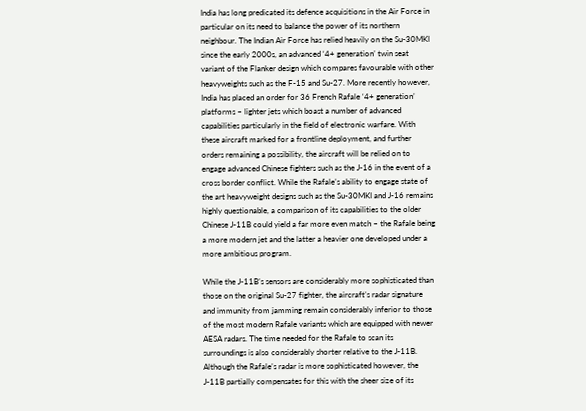India has long predicated its defence acquisitions in the Air Force in particular on its need to balance the power of its northern neighbour. The Indian Air Force has relied heavily on the Su-30MKI since the early 2000s, an advanced ‘4+ generation’ twin seat variant of the Flanker design which compares favourable with other heavyweights such as the F-15 and Su-27. More recently however, India has placed an order for 36 French Rafale ‘4+ generation’ platforms – lighter jets which boast a number of advanced capabilities particularly in the field of electronic warfare. With these aircraft marked for a frontline deployment, and further orders remaining a possibility, the aircraft will be relied on to engage advanced Chinese fighters such as the J-16 in the event of a cross border conflict. While the Rafale’s ability to engage state of the art heavyweight designs such as the Su-30MKI and J-16 remains highly questionable, a comparison of its capabilities to the older Chinese J-11B could yield a far more even match – the Rafale being a more modern jet and the latter a heavier one developed under a more ambitious program.

While the J-11B’s sensors are considerably more sophisticated than those on the original Su-27 fighter, the aircraft’s radar signature and immunity from jamming remain considerably inferior to those of the most modern Rafale variants which are equipped with newer AESA radars. The time needed for the Rafale to scan its surroundings is also considerably shorter relative to the J-11B. Although the Rafale’s radar is more sophisticated however, the J-11B partially compensates for this with the sheer size of its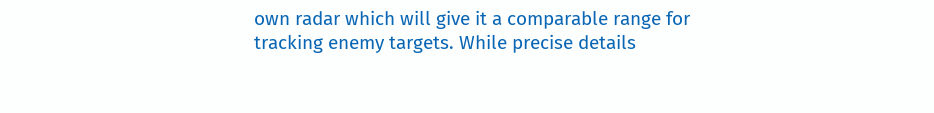own radar which will give it a comparable range for tracking enemy targets. While precise details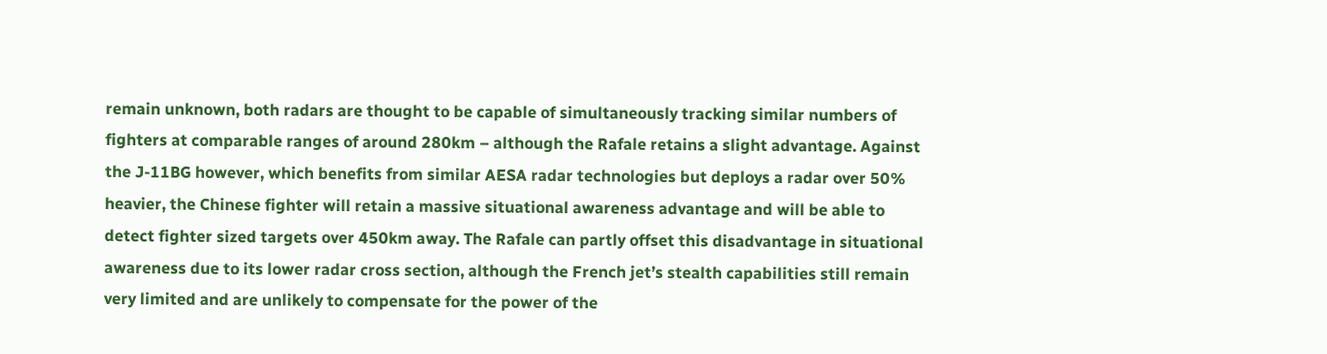remain unknown, both radars are thought to be capable of simultaneously tracking similar numbers of fighters at comparable ranges of around 280km – although the Rafale retains a slight advantage. Against the J-11BG however, which benefits from similar AESA radar technologies but deploys a radar over 50% heavier, the Chinese fighter will retain a massive situational awareness advantage and will be able to detect fighter sized targets over 450km away. The Rafale can partly offset this disadvantage in situational awareness due to its lower radar cross section, although the French jet’s stealth capabilities still remain very limited and are unlikely to compensate for the power of the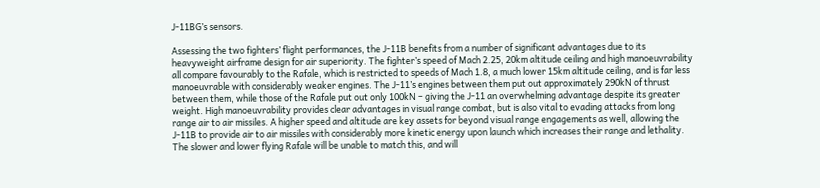J-11BG’s sensors.

Assessing the two fighters’ flight performances, the J-11B benefits from a number of significant advantages due to its heavyweight airframe design for air superiority. The fighter’s speed of Mach 2.25, 20km altitude ceiling and high manoeuvrability all compare favourably to the Rafale, which is restricted to speeds of Mach 1.8, a much lower 15km altitude ceiling, and is far less manoeuvrable with considerably weaker engines. The J-11’s engines between them put out approximately 290kN of thrust between them, while those of the Rafale put out only 100kN – giving the J-11 an overwhelming advantage despite its greater weight. High manoeuvrability provides clear advantages in visual range combat, but is also vital to evading attacks from long range air to air missiles. A higher speed and altitude are key assets for beyond visual range engagements as well, allowing the J-11B to provide air to air missiles with considerably more kinetic energy upon launch which increases their range and lethality. The slower and lower flying Rafale will be unable to match this, and will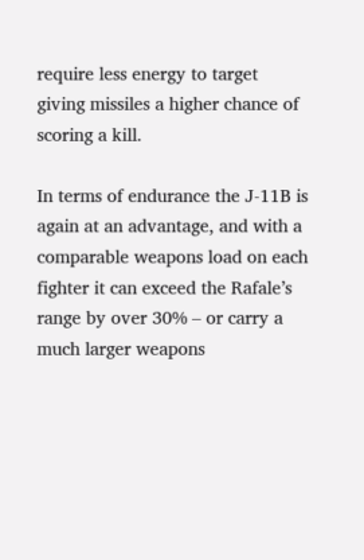require less energy to target giving missiles a higher chance of scoring a kill.

In terms of endurance the J-11B is again at an advantage, and with a comparable weapons load on each fighter it can exceed the Rafale’s range by over 30% – or carry a much larger weapons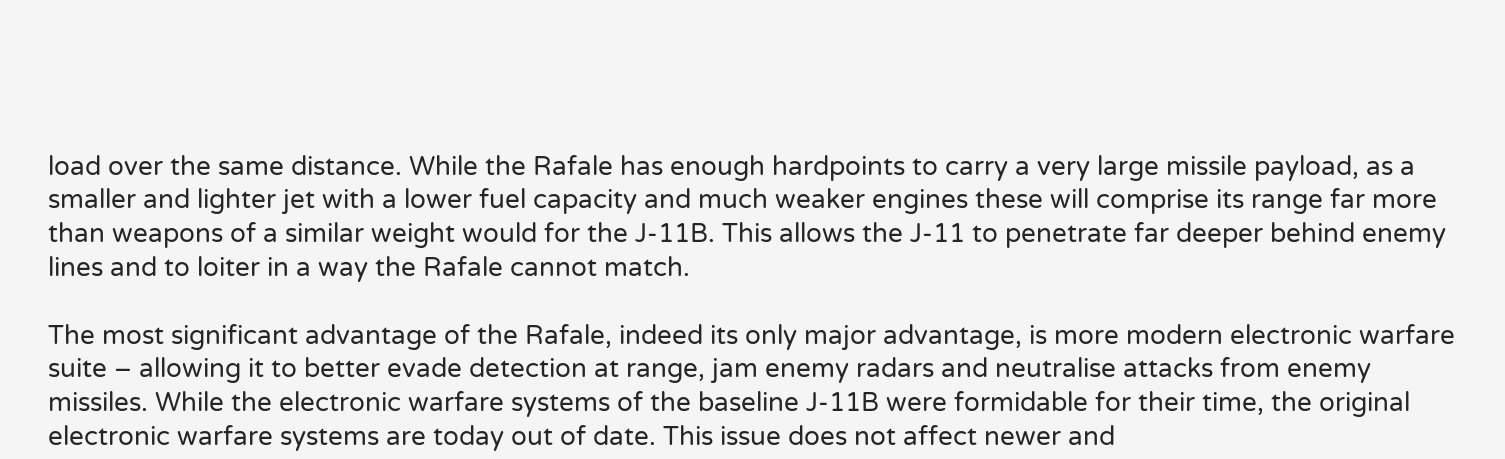load over the same distance. While the Rafale has enough hardpoints to carry a very large missile payload, as a smaller and lighter jet with a lower fuel capacity and much weaker engines these will comprise its range far more than weapons of a similar weight would for the J-11B. This allows the J-11 to penetrate far deeper behind enemy lines and to loiter in a way the Rafale cannot match.

The most significant advantage of the Rafale, indeed its only major advantage, is more modern electronic warfare suite – allowing it to better evade detection at range, jam enemy radars and neutralise attacks from enemy missiles. While the electronic warfare systems of the baseline J-11B were formidable for their time, the original electronic warfare systems are today out of date. This issue does not affect newer and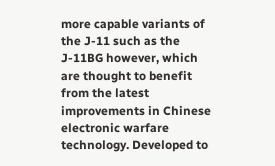more capable variants of the J-11 such as the J-11BG however, which are thought to benefit from the latest improvements in Chinese electronic warfare technology. Developed to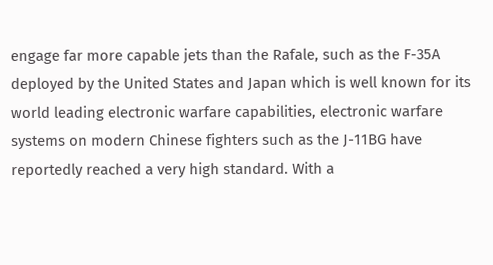engage far more capable jets than the Rafale, such as the F-35A deployed by the United States and Japan which is well known for its world leading electronic warfare capabilities, electronic warfare systems on modern Chinese fighters such as the J-11BG have reportedly reached a very high standard. With a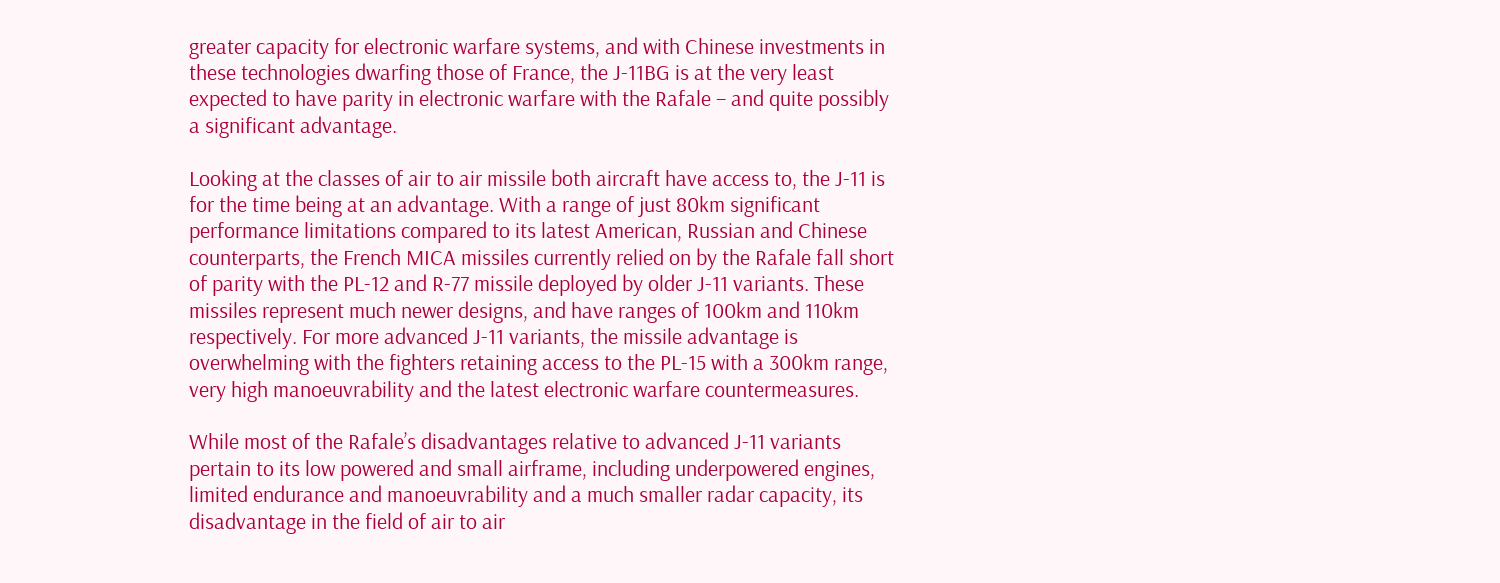greater capacity for electronic warfare systems, and with Chinese investments in these technologies dwarfing those of France, the J-11BG is at the very least expected to have parity in electronic warfare with the Rafale – and quite possibly a significant advantage.

Looking at the classes of air to air missile both aircraft have access to, the J-11 is for the time being at an advantage. With a range of just 80km significant performance limitations compared to its latest American, Russian and Chinese counterparts, the French MICA missiles currently relied on by the Rafale fall short of parity with the PL-12 and R-77 missile deployed by older J-11 variants. These missiles represent much newer designs, and have ranges of 100km and 110km respectively. For more advanced J-11 variants, the missile advantage is overwhelming with the fighters retaining access to the PL-15 with a 300km range, very high manoeuvrability and the latest electronic warfare countermeasures.

While most of the Rafale’s disadvantages relative to advanced J-11 variants pertain to its low powered and small airframe, including underpowered engines, limited endurance and manoeuvrability and a much smaller radar capacity, its disadvantage in the field of air to air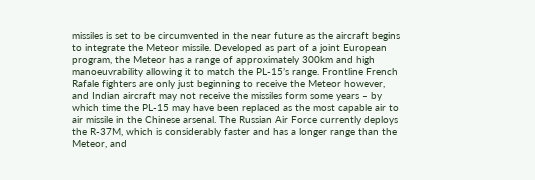missiles is set to be circumvented in the near future as the aircraft begins to integrate the Meteor missile. Developed as part of a joint European program, the Meteor has a range of approximately 300km and high manoeuvrability allowing it to match the PL-15’s range. Frontline French Rafale fighters are only just beginning to receive the Meteor however, and Indian aircraft may not receive the missiles form some years – by which time the PL-15 may have been replaced as the most capable air to air missile in the Chinese arsenal. The Russian Air Force currently deploys the R-37M, which is considerably faster and has a longer range than the Meteor, and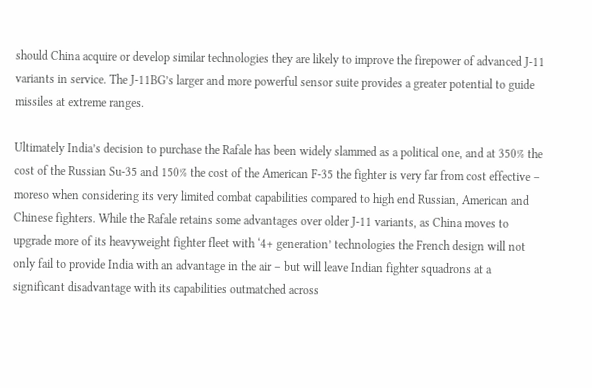should China acquire or develop similar technologies they are likely to improve the firepower of advanced J-11 variants in service. The J-11BG’s larger and more powerful sensor suite provides a greater potential to guide missiles at extreme ranges.

Ultimately India’s decision to purchase the Rafale has been widely slammed as a political one, and at 350% the cost of the Russian Su-35 and 150% the cost of the American F-35 the fighter is very far from cost effective – moreso when considering its very limited combat capabilities compared to high end Russian, American and Chinese fighters. While the Rafale retains some advantages over older J-11 variants, as China moves to upgrade more of its heavyweight fighter fleet with ‘4+ generation’ technologies the French design will not only fail to provide India with an advantage in the air – but will leave Indian fighter squadrons at a significant disadvantage with its capabilities outmatched across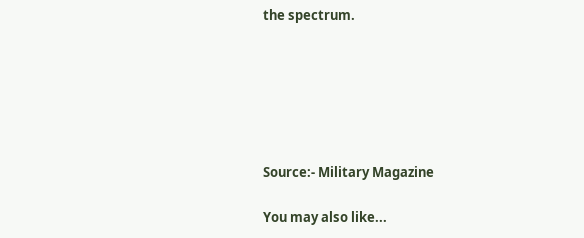the spectrum.






Source:- Military Magazine

You may also like...